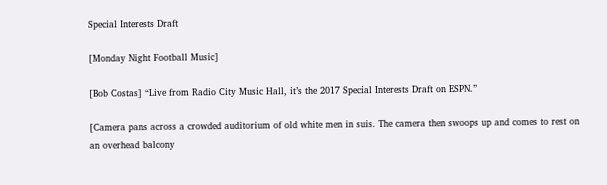Special Interests Draft

[Monday Night Football Music]

[Bob Costas] “Live from Radio City Music Hall, it’s the 2017 Special Interests Draft on ESPN.”

[Camera pans across a crowded auditorium of old white men in suis. The camera then swoops up and comes to rest on an overhead balcony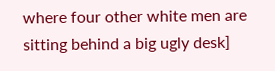where four other white men are sitting behind a big ugly desk]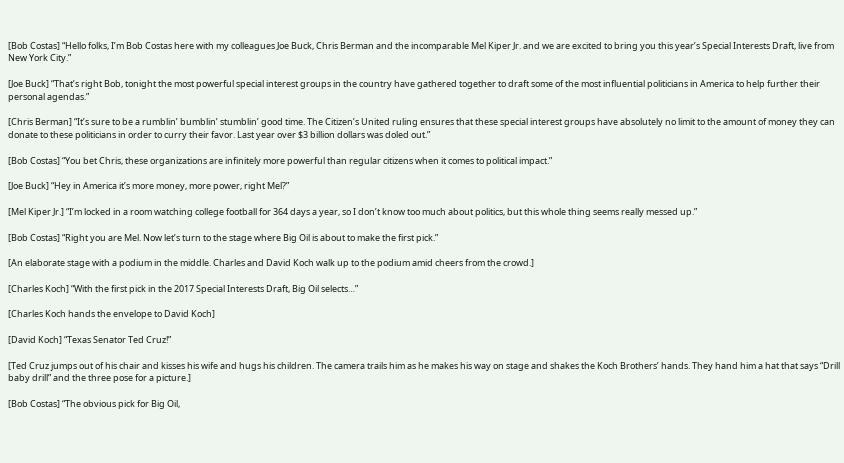[Bob Costas] “Hello folks, I’m Bob Costas here with my colleagues Joe Buck, Chris Berman and the incomparable Mel Kiper Jr. and we are excited to bring you this year’s Special Interests Draft, live from New York City.”

[Joe Buck] “That’s right Bob, tonight the most powerful special interest groups in the country have gathered together to draft some of the most influential politicians in America to help further their personal agendas.”

[Chris Berman] “It’s sure to be a rumblin’ bumblin’ stumblin’ good time. The Citizen’s United ruling ensures that these special interest groups have absolutely no limit to the amount of money they can donate to these politicians in order to curry their favor. Last year over $3 billion dollars was doled out.”

[Bob Costas] “You bet Chris, these organizations are infinitely more powerful than regular citizens when it comes to political impact.”

[Joe Buck] “Hey in America it’s more money, more power, right Mel?”

[Mel Kiper Jr.] “I’m locked in a room watching college football for 364 days a year, so I don’t know too much about politics, but this whole thing seems really messed up.”

[Bob Costas] “Right you are Mel. Now let’s turn to the stage where Big Oil is about to make the first pick.”

[An elaborate stage with a podium in the middle. Charles and David Koch walk up to the podium amid cheers from the crowd.]

[Charles Koch] “With the first pick in the 2017 Special Interests Draft, Big Oil selects…”

[Charles Koch hands the envelope to David Koch]

[David Koch] “Texas Senator Ted Cruz!”

[Ted Cruz jumps out of his chair and kisses his wife and hugs his children. The camera trails him as he makes his way on stage and shakes the Koch Brothers’ hands. They hand him a hat that says “Drill baby drill” and the three pose for a picture.]

[Bob Costas] “The obvious pick for Big Oil,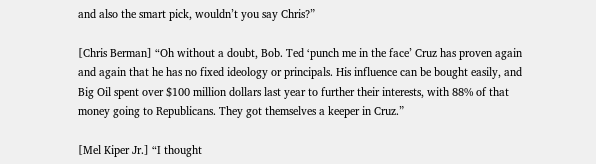and also the smart pick, wouldn’t you say Chris?”

[Chris Berman] “Oh without a doubt, Bob. Ted ‘punch me in the face’ Cruz has proven again and again that he has no fixed ideology or principals. His influence can be bought easily, and Big Oil spent over $100 million dollars last year to further their interests, with 88% of that money going to Republicans. They got themselves a keeper in Cruz.”

[Mel Kiper Jr.] “I thought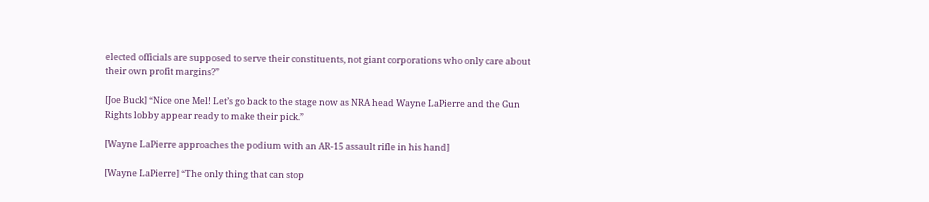elected officials are supposed to serve their constituents, not giant corporations who only care about their own profit margins?”

[Joe Buck] “Nice one Mel! Let’s go back to the stage now as NRA head Wayne LaPierre and the Gun Rights lobby appear ready to make their pick.”

[Wayne LaPierre approaches the podium with an AR-15 assault rifle in his hand]

[Wayne LaPierre] “The only thing that can stop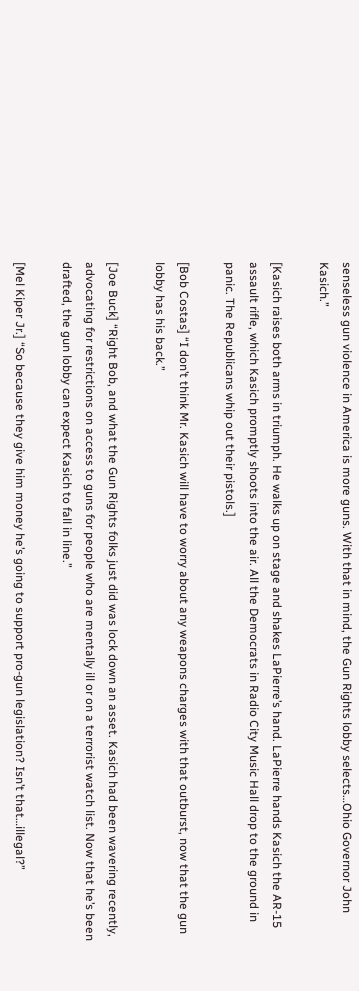senseless gun violence in America is more guns. With that in mind, the Gun Rights lobby selects…Ohio Governor John Kasich.”

[Kasich raises both arms in triumph. He walks up on stage and shakes LaPierre’s hand. LaPierre hands Kasich the AR-15 assault rifle, which Kasich promptly shoots into the air. All the Democrats in Radio City Music Hall drop to the ground in panic. The Republicans whip out their pistols.]

[Bob Costas] “I don’t think Mr. Kasich will have to worry about any weapons charges with that outburst, now that the gun lobby has his back.”

[Joe Buck] “Right Bob, and what the Gun Rights folks just did was lock down an asset. Kasich had been wavering recently, advocating for restrictions on access to guns for people who are mentally ill or on a terrorist watch list. Now that he’s been drafted, the gun lobby can expect Kasich to fall in line.”

[Mel Kiper Jr.] “So because they give him money he’s going to support pro-gun legislation? Isn’t that…illegal?”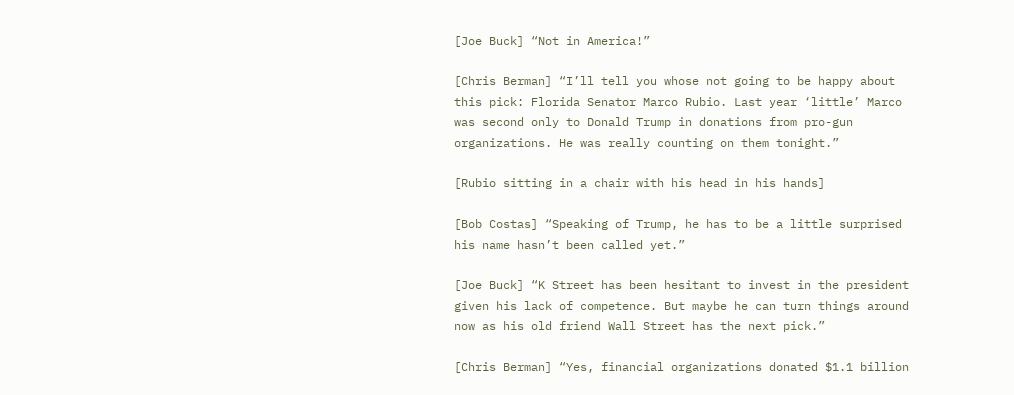[Joe Buck] “Not in America!”

[Chris Berman] “I’ll tell you whose not going to be happy about this pick: Florida Senator Marco Rubio. Last year ‘little’ Marco was second only to Donald Trump in donations from pro-gun organizations. He was really counting on them tonight.”

[Rubio sitting in a chair with his head in his hands]

[Bob Costas] “Speaking of Trump, he has to be a little surprised his name hasn’t been called yet.”

[Joe Buck] “K Street has been hesitant to invest in the president given his lack of competence. But maybe he can turn things around now as his old friend Wall Street has the next pick.”

[Chris Berman] “Yes, financial organizations donated $1.1 billion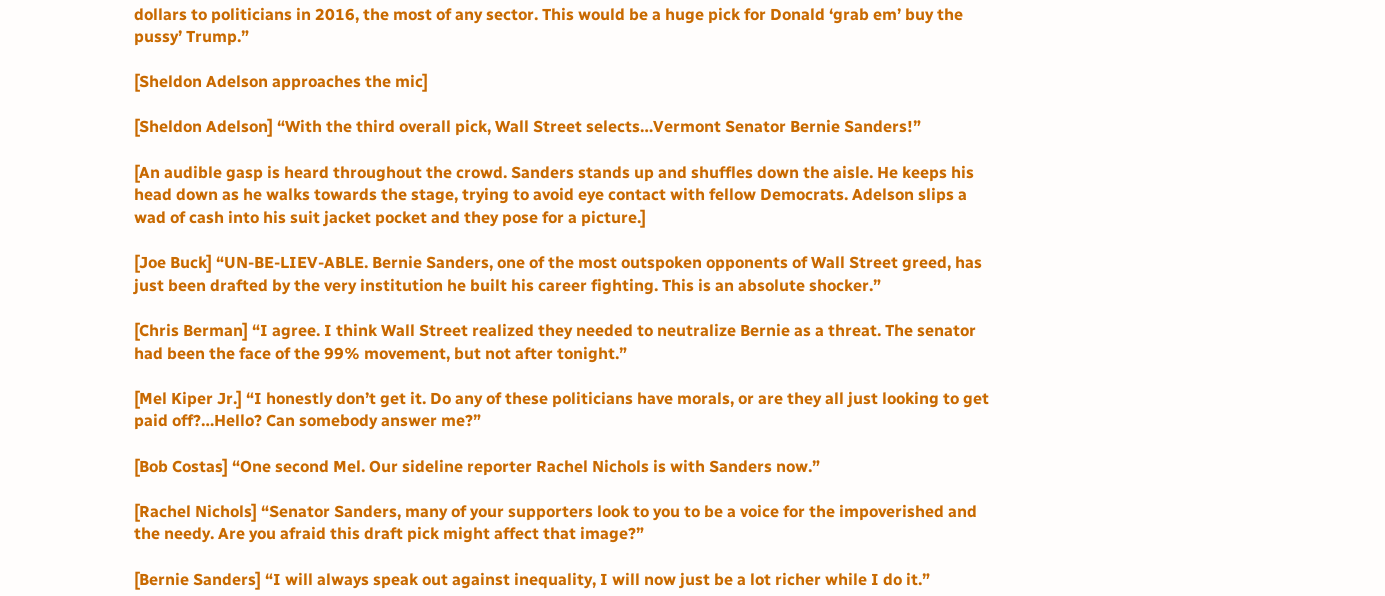dollars to politicians in 2016, the most of any sector. This would be a huge pick for Donald ‘grab em’ buy the pussy’ Trump.”

[Sheldon Adelson approaches the mic]

[Sheldon Adelson] “With the third overall pick, Wall Street selects…Vermont Senator Bernie Sanders!”

[An audible gasp is heard throughout the crowd. Sanders stands up and shuffles down the aisle. He keeps his head down as he walks towards the stage, trying to avoid eye contact with fellow Democrats. Adelson slips a wad of cash into his suit jacket pocket and they pose for a picture.]

[Joe Buck] “UN-BE-LIEV-ABLE. Bernie Sanders, one of the most outspoken opponents of Wall Street greed, has just been drafted by the very institution he built his career fighting. This is an absolute shocker.”

[Chris Berman] “I agree. I think Wall Street realized they needed to neutralize Bernie as a threat. The senator had been the face of the 99% movement, but not after tonight.”

[Mel Kiper Jr.] “I honestly don’t get it. Do any of these politicians have morals, or are they all just looking to get paid off?…Hello? Can somebody answer me?”

[Bob Costas] “One second Mel. Our sideline reporter Rachel Nichols is with Sanders now.”

[Rachel Nichols] “Senator Sanders, many of your supporters look to you to be a voice for the impoverished and the needy. Are you afraid this draft pick might affect that image?”

[Bernie Sanders] “I will always speak out against inequality, I will now just be a lot richer while I do it.”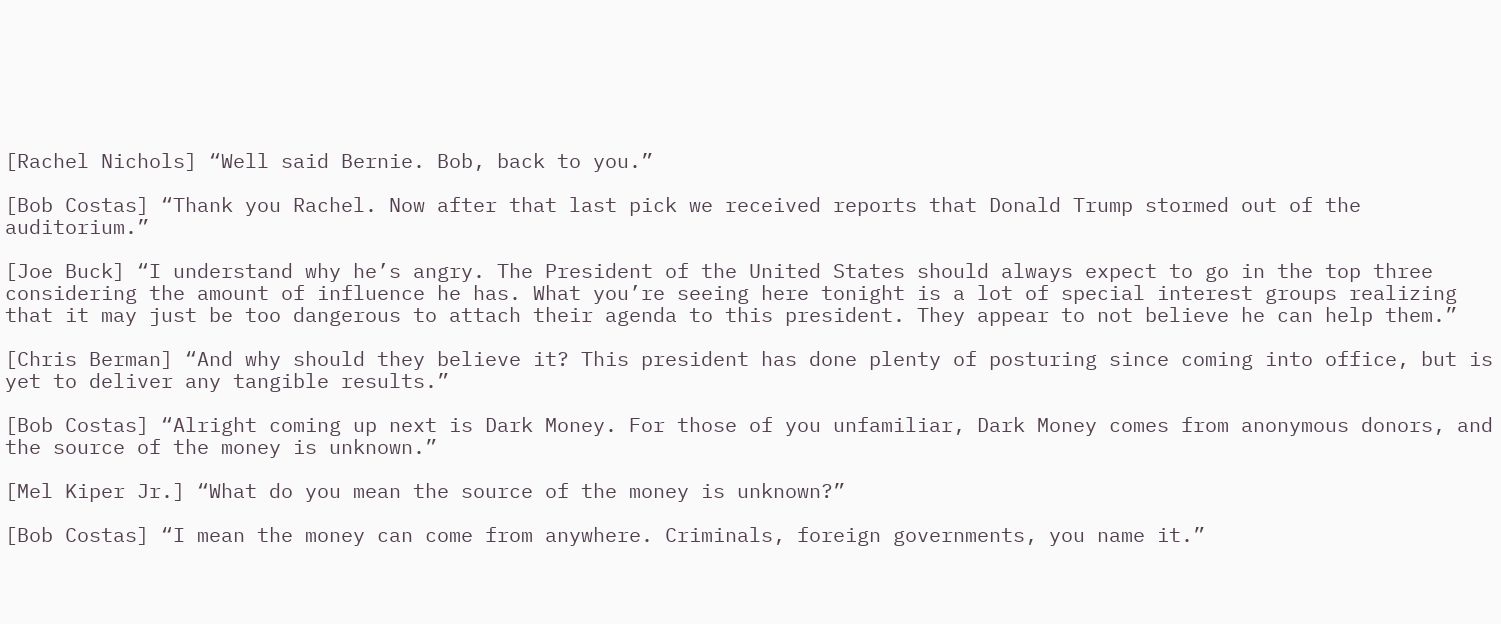[Rachel Nichols] “Well said Bernie. Bob, back to you.”

[Bob Costas] “Thank you Rachel. Now after that last pick we received reports that Donald Trump stormed out of the auditorium.”

[Joe Buck] “I understand why he’s angry. The President of the United States should always expect to go in the top three considering the amount of influence he has. What you’re seeing here tonight is a lot of special interest groups realizing that it may just be too dangerous to attach their agenda to this president. They appear to not believe he can help them.”

[Chris Berman] “And why should they believe it? This president has done plenty of posturing since coming into office, but is yet to deliver any tangible results.”

[Bob Costas] “Alright coming up next is Dark Money. For those of you unfamiliar, Dark Money comes from anonymous donors, and the source of the money is unknown.”

[Mel Kiper Jr.] “What do you mean the source of the money is unknown?”

[Bob Costas] “I mean the money can come from anywhere. Criminals, foreign governments, you name it.”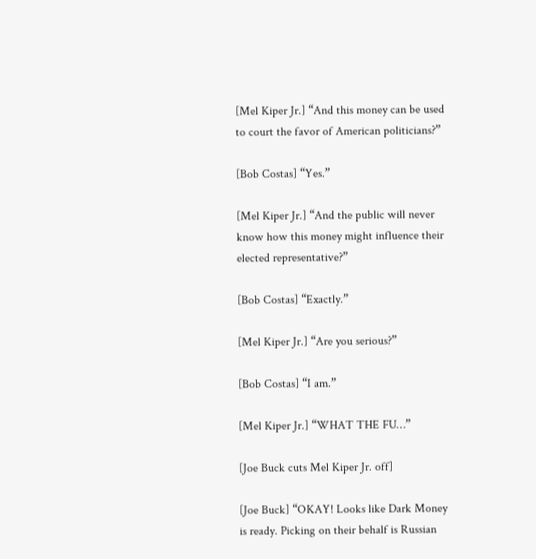[Mel Kiper Jr.] “And this money can be used to court the favor of American politicians?”

[Bob Costas] “Yes.”

[Mel Kiper Jr.] “And the public will never know how this money might influence their elected representative?”

[Bob Costas] “Exactly.”

[Mel Kiper Jr.] “Are you serious?”

[Bob Costas] “I am.”

[Mel Kiper Jr.] “WHAT THE FU…”

[Joe Buck cuts Mel Kiper Jr. off]

[Joe Buck] “OKAY! Looks like Dark Money is ready. Picking on their behalf is Russian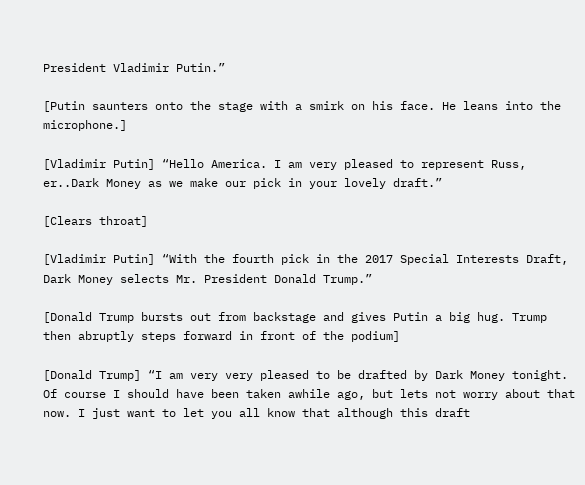President Vladimir Putin.”

[Putin saunters onto the stage with a smirk on his face. He leans into the microphone.]

[Vladimir Putin] “Hello America. I am very pleased to represent Russ, er..Dark Money as we make our pick in your lovely draft.”

[Clears throat]

[Vladimir Putin] “With the fourth pick in the 2017 Special Interests Draft, Dark Money selects Mr. President Donald Trump.”

[Donald Trump bursts out from backstage and gives Putin a big hug. Trump then abruptly steps forward in front of the podium]

[Donald Trump] “I am very very pleased to be drafted by Dark Money tonight. Of course I should have been taken awhile ago, but lets not worry about that now. I just want to let you all know that although this draft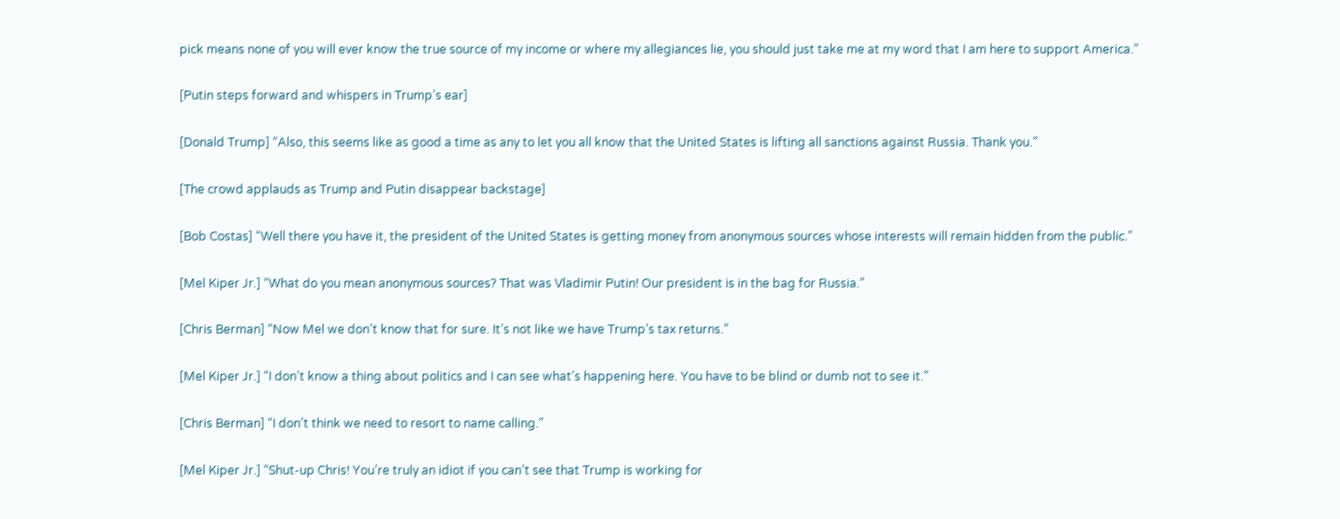pick means none of you will ever know the true source of my income or where my allegiances lie, you should just take me at my word that I am here to support America.”

[Putin steps forward and whispers in Trump’s ear]

[Donald Trump] “Also, this seems like as good a time as any to let you all know that the United States is lifting all sanctions against Russia. Thank you.”

[The crowd applauds as Trump and Putin disappear backstage]

[Bob Costas] “Well there you have it, the president of the United States is getting money from anonymous sources whose interests will remain hidden from the public.”

[Mel Kiper Jr.] “What do you mean anonymous sources? That was Vladimir Putin! Our president is in the bag for Russia.”

[Chris Berman] “Now Mel we don’t know that for sure. It’s not like we have Trump’s tax returns.”

[Mel Kiper Jr.] “I don’t know a thing about politics and I can see what’s happening here. You have to be blind or dumb not to see it.”

[Chris Berman] “I don’t think we need to resort to name calling.”

[Mel Kiper Jr.] “Shut-up Chris! You’re truly an idiot if you can’t see that Trump is working for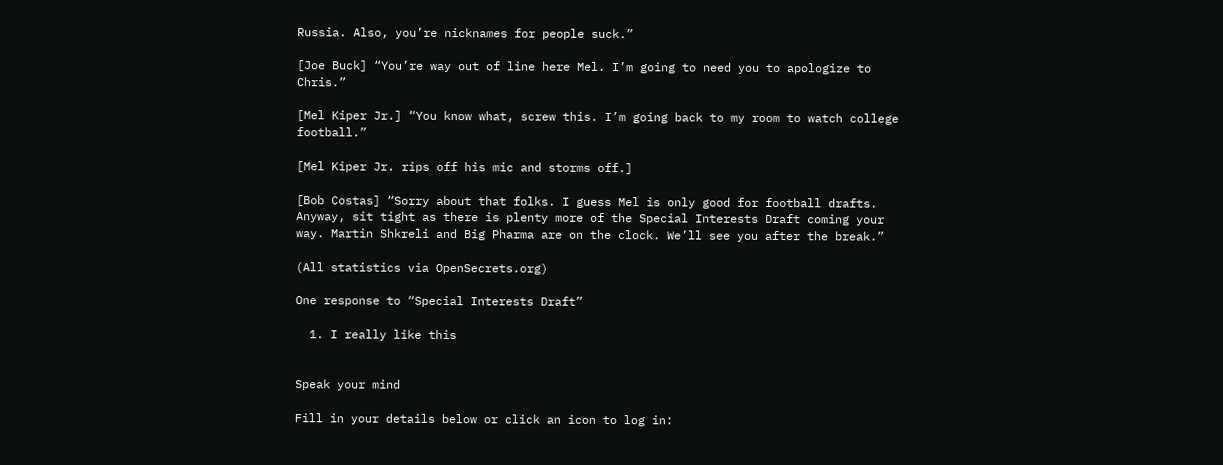Russia. Also, you’re nicknames for people suck.”

[Joe Buck] “You’re way out of line here Mel. I’m going to need you to apologize to Chris.”

[Mel Kiper Jr.] “You know what, screw this. I’m going back to my room to watch college football.”

[Mel Kiper Jr. rips off his mic and storms off.]

[Bob Costas] “Sorry about that folks. I guess Mel is only good for football drafts. Anyway, sit tight as there is plenty more of the Special Interests Draft coming your way. Martin Shkreli and Big Pharma are on the clock. We’ll see you after the break.”

(All statistics via OpenSecrets.org)

One response to “Special Interests Draft”

  1. I really like this


Speak your mind

Fill in your details below or click an icon to log in: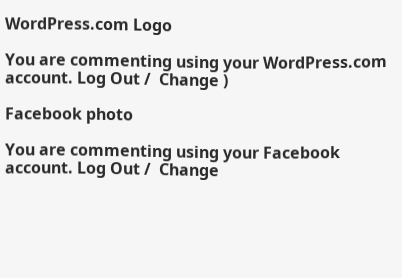WordPress.com Logo

You are commenting using your WordPress.com account. Log Out /  Change )

Facebook photo

You are commenting using your Facebook account. Log Out /  Change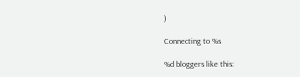)

Connecting to %s

%d bloggers like this: